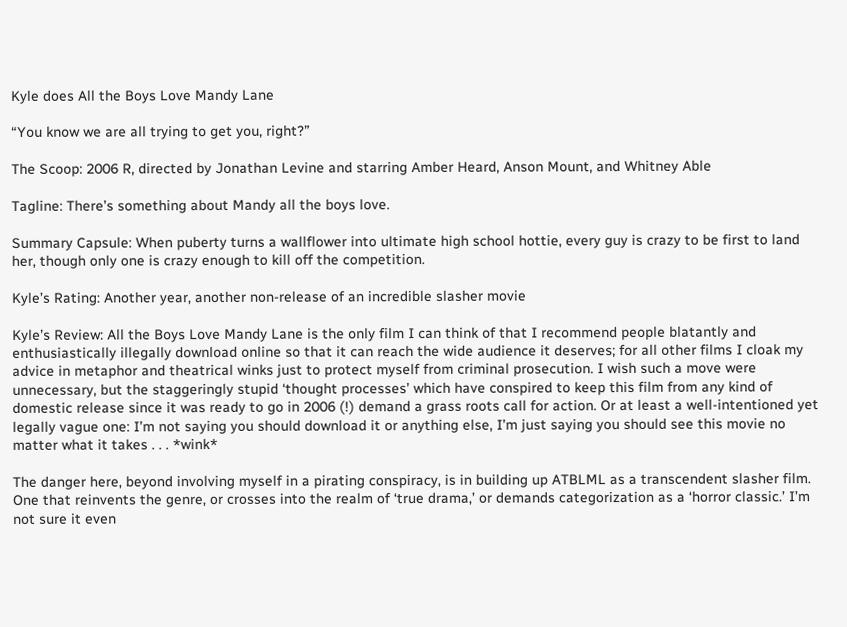Kyle does All the Boys Love Mandy Lane

“You know we are all trying to get you, right?”

The Scoop: 2006 R, directed by Jonathan Levine and starring Amber Heard, Anson Mount, and Whitney Able

Tagline: There’s something about Mandy all the boys love.

Summary Capsule: When puberty turns a wallflower into ultimate high school hottie, every guy is crazy to be first to land her, though only one is crazy enough to kill off the competition.

Kyle’s Rating: Another year, another non-release of an incredible slasher movie

Kyle’s Review: All the Boys Love Mandy Lane is the only film I can think of that I recommend people blatantly and enthusiastically illegally download online so that it can reach the wide audience it deserves; for all other films I cloak my advice in metaphor and theatrical winks just to protect myself from criminal prosecution. I wish such a move were unnecessary, but the staggeringly stupid ‘thought processes’ which have conspired to keep this film from any kind of domestic release since it was ready to go in 2006 (!) demand a grass roots call for action. Or at least a well-intentioned yet legally vague one: I’m not saying you should download it or anything else, I’m just saying you should see this movie no matter what it takes . . . *wink*

The danger here, beyond involving myself in a pirating conspiracy, is in building up ATBLML as a transcendent slasher film. One that reinvents the genre, or crosses into the realm of ‘true drama,’ or demands categorization as a ‘horror classic.’ I’m not sure it even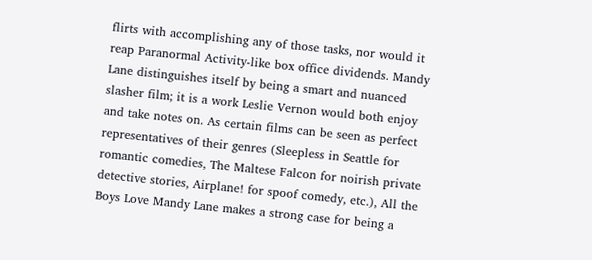flirts with accomplishing any of those tasks, nor would it reap Paranormal Activity-like box office dividends. Mandy Lane distinguishes itself by being a smart and nuanced slasher film; it is a work Leslie Vernon would both enjoy and take notes on. As certain films can be seen as perfect representatives of their genres (Sleepless in Seattle for romantic comedies, The Maltese Falcon for noirish private detective stories, Airplane! for spoof comedy, etc.), All the Boys Love Mandy Lane makes a strong case for being a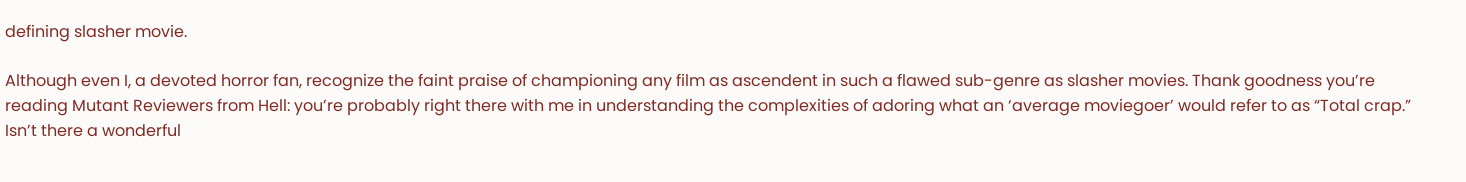defining slasher movie.

Although even I, a devoted horror fan, recognize the faint praise of championing any film as ascendent in such a flawed sub-genre as slasher movies. Thank goodness you’re reading Mutant Reviewers from Hell: you’re probably right there with me in understanding the complexities of adoring what an ‘average moviegoer’ would refer to as “Total crap.” Isn’t there a wonderful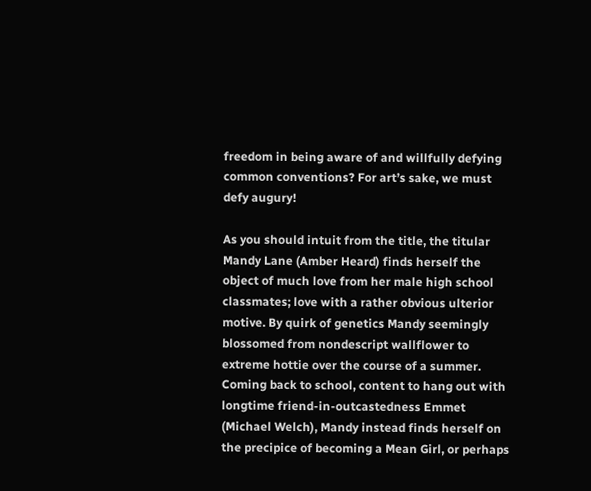freedom in being aware of and willfully defying common conventions? For art’s sake, we must defy augury!

As you should intuit from the title, the titular Mandy Lane (Amber Heard) finds herself the object of much love from her male high school classmates; love with a rather obvious ulterior motive. By quirk of genetics Mandy seemingly blossomed from nondescript wallflower to extreme hottie over the course of a summer. Coming back to school, content to hang out with longtime friend-in-outcastedness Emmet (Michael Welch), Mandy instead finds herself on the precipice of becoming a Mean Girl, or perhaps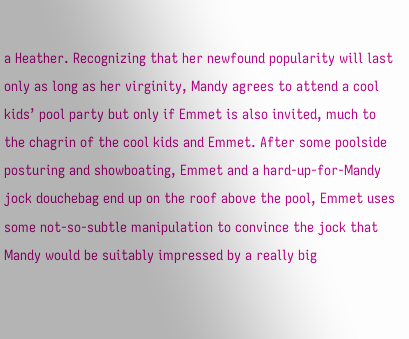a Heather. Recognizing that her newfound popularity will last only as long as her virginity, Mandy agrees to attend a cool kids’ pool party but only if Emmet is also invited, much to the chagrin of the cool kids and Emmet. After some poolside posturing and showboating, Emmet and a hard-up-for-Mandy jock douchebag end up on the roof above the pool, Emmet uses some not-so-subtle manipulation to convince the jock that Mandy would be suitably impressed by a really big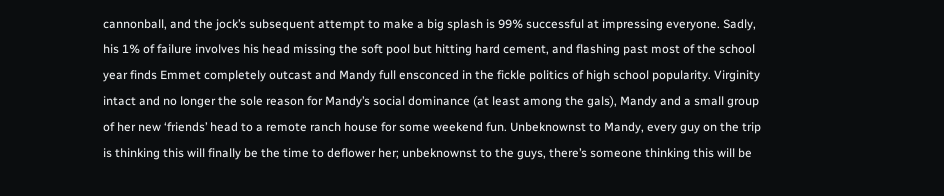cannonball, and the jock’s subsequent attempt to make a big splash is 99% successful at impressing everyone. Sadly, his 1% of failure involves his head missing the soft pool but hitting hard cement, and flashing past most of the school year finds Emmet completely outcast and Mandy full ensconced in the fickle politics of high school popularity. Virginity intact and no longer the sole reason for Mandy’s social dominance (at least among the gals), Mandy and a small group of her new ‘friends’ head to a remote ranch house for some weekend fun. Unbeknownst to Mandy, every guy on the trip is thinking this will finally be the time to deflower her; unbeknownst to the guys, there’s someone thinking this will be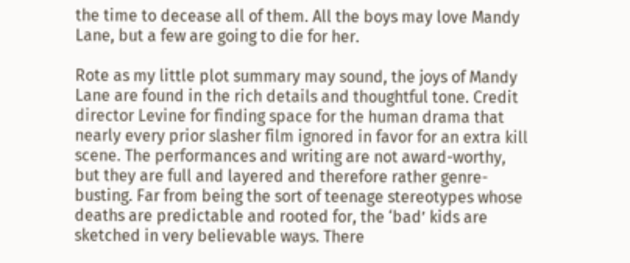the time to decease all of them. All the boys may love Mandy Lane, but a few are going to die for her.

Rote as my little plot summary may sound, the joys of Mandy Lane are found in the rich details and thoughtful tone. Credit director Levine for finding space for the human drama that nearly every prior slasher film ignored in favor for an extra kill scene. The performances and writing are not award-worthy, but they are full and layered and therefore rather genre-busting. Far from being the sort of teenage stereotypes whose deaths are predictable and rooted for, the ‘bad’ kids are sketched in very believable ways. There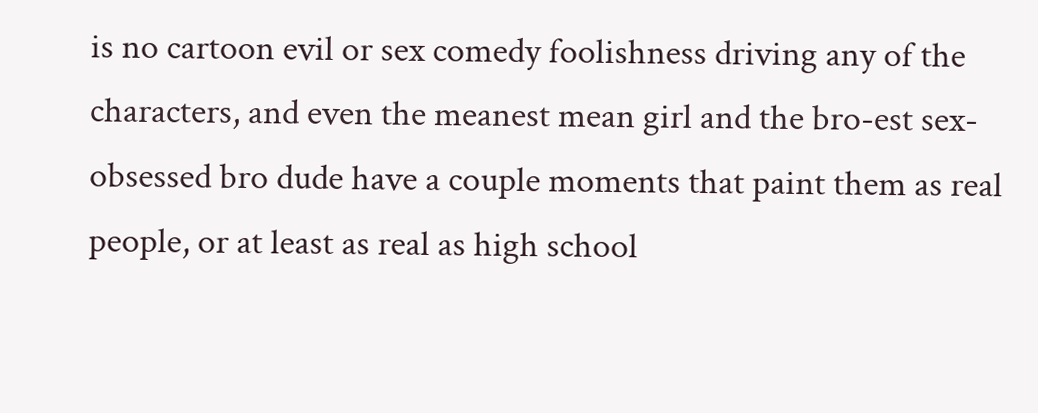is no cartoon evil or sex comedy foolishness driving any of the characters, and even the meanest mean girl and the bro-est sex-obsessed bro dude have a couple moments that paint them as real people, or at least as real as high school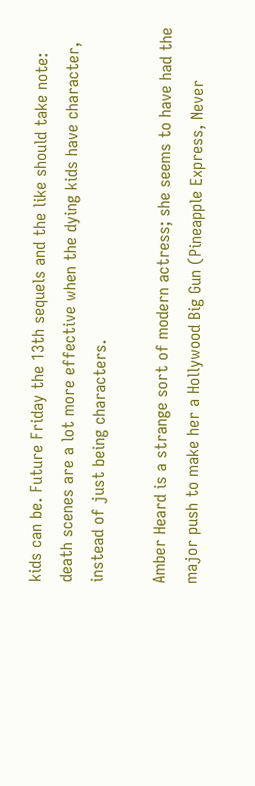kids can be. Future Friday the 13th sequels and the like should take note: death scenes are a lot more effective when the dying kids have character, instead of just being characters.

Amber Heard is a strange sort of modern actress; she seems to have had the major push to make her a Hollywood Big Gun (Pineapple Express, Never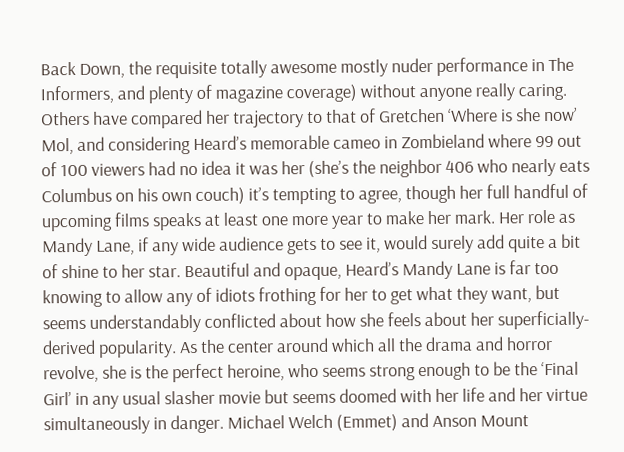Back Down, the requisite totally awesome mostly nuder performance in The Informers, and plenty of magazine coverage) without anyone really caring. Others have compared her trajectory to that of Gretchen ‘Where is she now’ Mol, and considering Heard’s memorable cameo in Zombieland where 99 out of 100 viewers had no idea it was her (she’s the neighbor 406 who nearly eats Columbus on his own couch) it’s tempting to agree, though her full handful of upcoming films speaks at least one more year to make her mark. Her role as Mandy Lane, if any wide audience gets to see it, would surely add quite a bit of shine to her star. Beautiful and opaque, Heard’s Mandy Lane is far too knowing to allow any of idiots frothing for her to get what they want, but seems understandably conflicted about how she feels about her superficially-derived popularity. As the center around which all the drama and horror revolve, she is the perfect heroine, who seems strong enough to be the ‘Final Girl’ in any usual slasher movie but seems doomed with her life and her virtue simultaneously in danger. Michael Welch (Emmet) and Anson Mount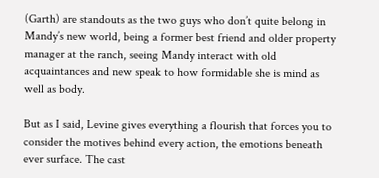(Garth) are standouts as the two guys who don’t quite belong in Mandy’s new world, being a former best friend and older property manager at the ranch, seeing Mandy interact with old acquaintances and new speak to how formidable she is mind as well as body.

But as I said, Levine gives everything a flourish that forces you to consider the motives behind every action, the emotions beneath ever surface. The cast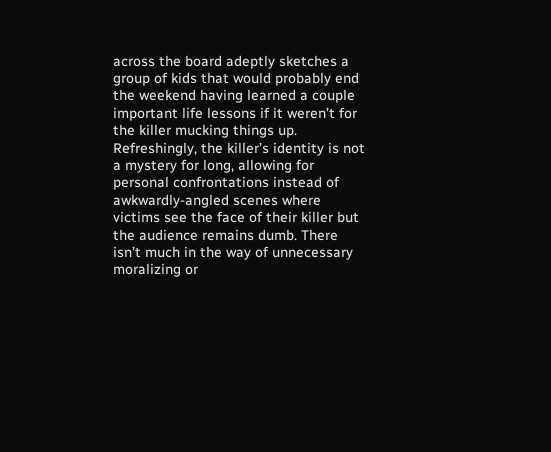across the board adeptly sketches a group of kids that would probably end the weekend having learned a couple important life lessons if it weren’t for the killer mucking things up. Refreshingly, the killer’s identity is not a mystery for long, allowing for personal confrontations instead of awkwardly-angled scenes where victims see the face of their killer but the audience remains dumb. There isn’t much in the way of unnecessary moralizing or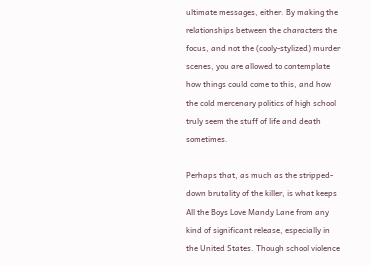ultimate messages, either. By making the relationships between the characters the focus, and not the (cooly-stylized) murder scenes, you are allowed to contemplate how things could come to this, and how the cold mercenary politics of high school truly seem the stuff of life and death sometimes.

Perhaps that, as much as the stripped-down brutality of the killer, is what keeps All the Boys Love Mandy Lane from any kind of significant release, especially in the United States. Though school violence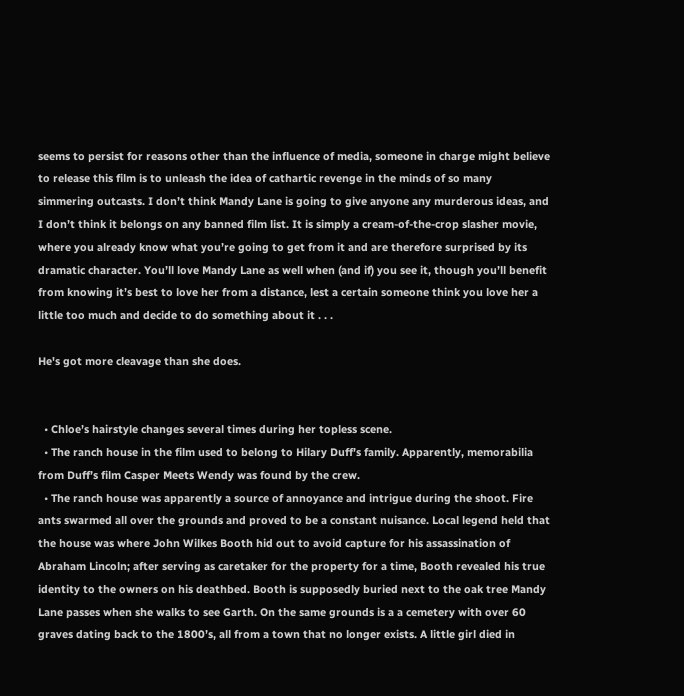seems to persist for reasons other than the influence of media, someone in charge might believe to release this film is to unleash the idea of cathartic revenge in the minds of so many simmering outcasts. I don’t think Mandy Lane is going to give anyone any murderous ideas, and I don’t think it belongs on any banned film list. It is simply a cream-of-the-crop slasher movie, where you already know what you’re going to get from it and are therefore surprised by its dramatic character. You’ll love Mandy Lane as well when (and if) you see it, though you’ll benefit from knowing it’s best to love her from a distance, lest a certain someone think you love her a little too much and decide to do something about it . . .

He's got more cleavage than she does.


  • Chloe’s hairstyle changes several times during her topless scene.
  • The ranch house in the film used to belong to Hilary Duff’s family. Apparently, memorabilia from Duff’s film Casper Meets Wendy was found by the crew.
  • The ranch house was apparently a source of annoyance and intrigue during the shoot. Fire ants swarmed all over the grounds and proved to be a constant nuisance. Local legend held that the house was where John Wilkes Booth hid out to avoid capture for his assassination of Abraham Lincoln; after serving as caretaker for the property for a time, Booth revealed his true identity to the owners on his deathbed. Booth is supposedly buried next to the oak tree Mandy Lane passes when she walks to see Garth. On the same grounds is a a cemetery with over 60 graves dating back to the 1800’s, all from a town that no longer exists. A little girl died in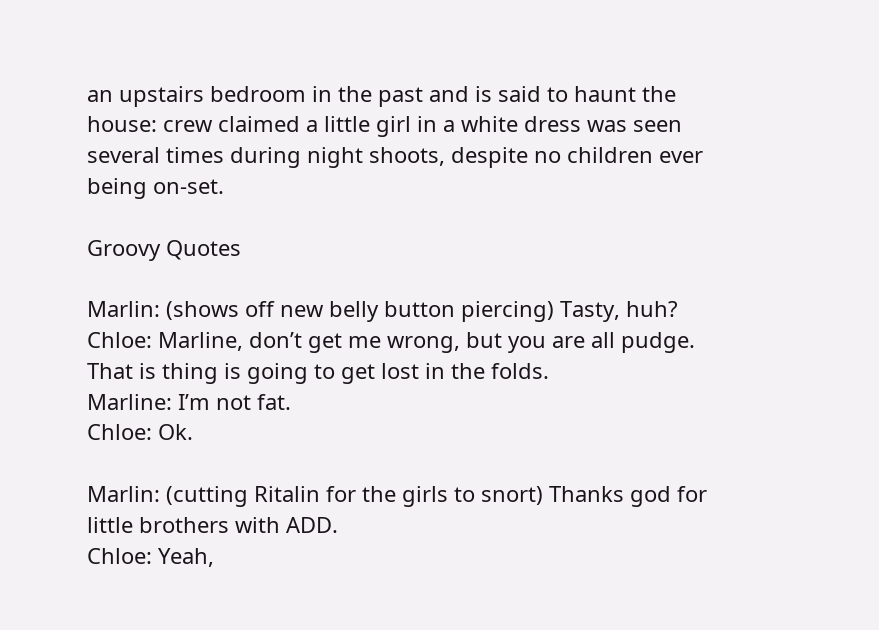an upstairs bedroom in the past and is said to haunt the house: crew claimed a little girl in a white dress was seen several times during night shoots, despite no children ever being on-set.

Groovy Quotes

Marlin: (shows off new belly button piercing) Tasty, huh?
Chloe: Marline, don’t get me wrong, but you are all pudge. That is thing is going to get lost in the folds.
Marline: I’m not fat.
Chloe: Ok.

Marlin: (cutting Ritalin for the girls to snort) Thanks god for little brothers with ADD.
Chloe: Yeah,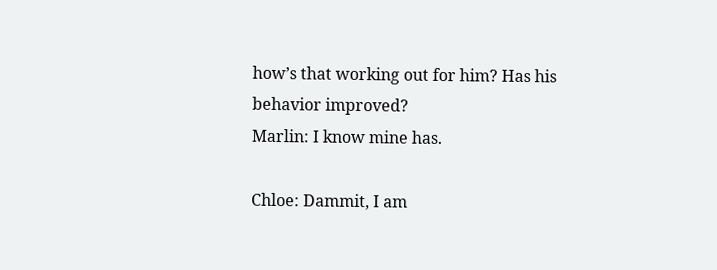how’s that working out for him? Has his behavior improved?
Marlin: I know mine has.

Chloe: Dammit, I am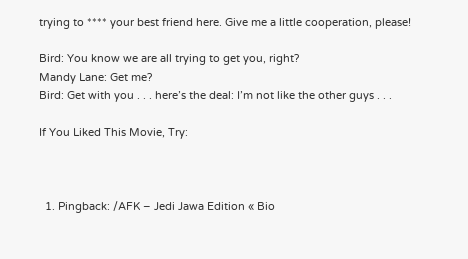trying to **** your best friend here. Give me a little cooperation, please!

Bird: You know we are all trying to get you, right?
Mandy Lane: Get me?
Bird: Get with you . . . here’s the deal: I’m not like the other guys . . .

If You Liked This Movie, Try:



  1. Pingback: /AFK – Jedi Jawa Edition « Bio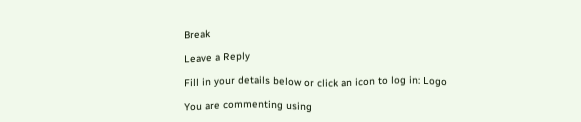Break

Leave a Reply

Fill in your details below or click an icon to log in: Logo

You are commenting using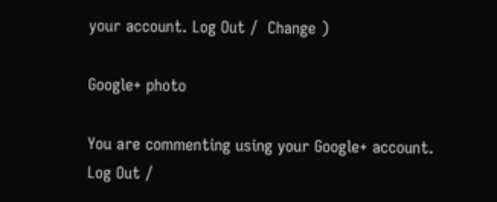your account. Log Out /  Change )

Google+ photo

You are commenting using your Google+ account. Log Out /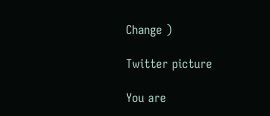Change )

Twitter picture

You are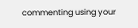commenting using your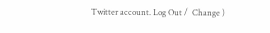Twitter account. Log Out /  Change )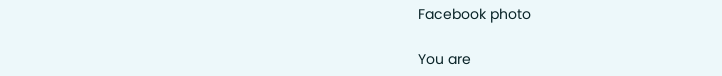Facebook photo

You are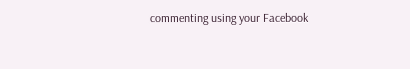commenting using your Facebook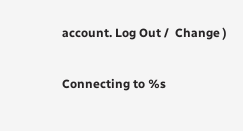account. Log Out /  Change )

Connecting to %s